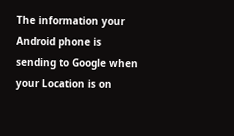The information your Android phone is sending to Google when your Location is on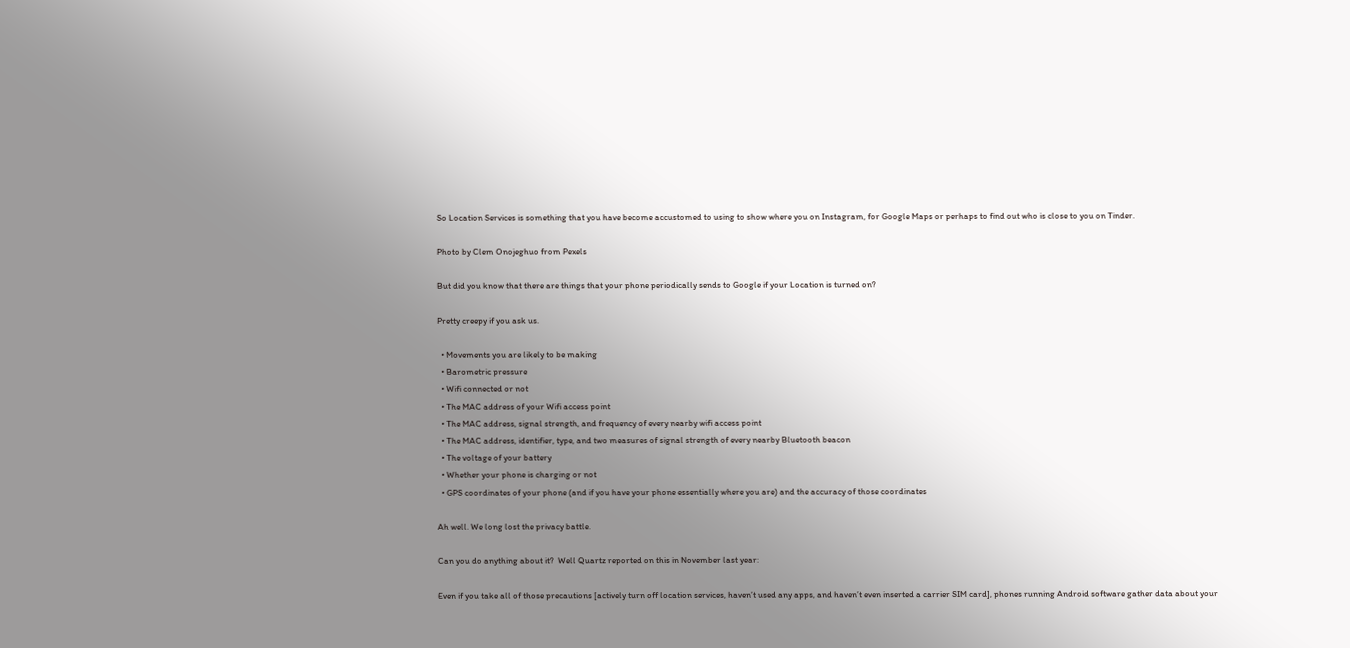So Location Services is something that you have become accustomed to using to show where you on Instagram, for Google Maps or perhaps to find out who is close to you on Tinder.

Photo by Clem Onojeghuo from Pexels

But did you know that there are things that your phone periodically sends to Google if your Location is turned on?

Pretty creepy if you ask us.

  • Movements you are likely to be making
  • Barometric pressure
  • Wifi connected or not
  • The MAC address of your Wifi access point
  • The MAC address, signal strength, and frequency of every nearby wifi access point
  • The MAC address, identifier, type, and two measures of signal strength of every nearby Bluetooth beacon
  • The voltage of your battery
  • Whether your phone is charging or not
  • GPS coordinates of your phone (and if you have your phone essentially where you are) and the accuracy of those coordinates

Ah well. We long lost the privacy battle.

Can you do anything about it?  Well Quartz reported on this in November last year:

Even if you take all of those precautions [actively turn off location services, haven’t used any apps, and haven’t even inserted a carrier SIM card], phones running Android software gather data about your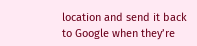location and send it back to Google when they’re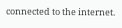connected to the internet.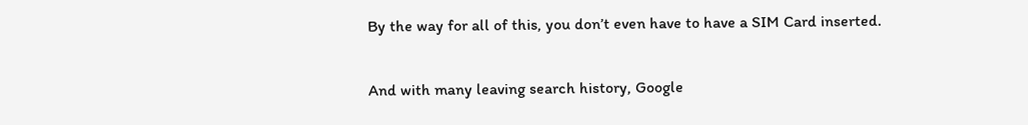By the way for all of this, you don’t even have to have a SIM Card inserted.

And with many leaving search history, Google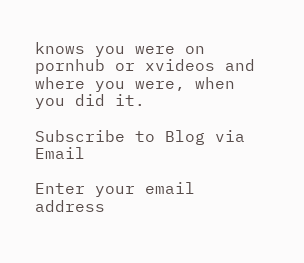knows you were on pornhub or xvideos and where you were, when you did it.

Subscribe to Blog via Email

Enter your email address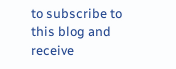to subscribe to this blog and receive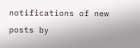notifications of new posts by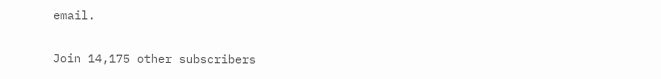email.

Join 14,175 other subscribers